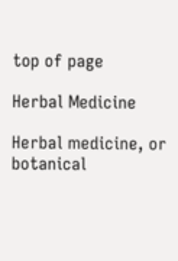top of page

Herbal Medicine

Herbal medicine, or botanical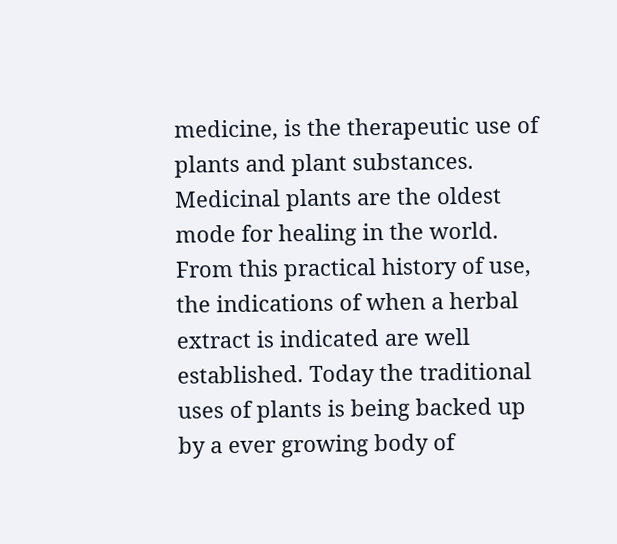medicine, is the therapeutic use of plants and plant substances. Medicinal plants are the oldest mode for healing in the world. From this practical history of use, the indications of when a herbal extract is indicated are well established. Today the traditional uses of plants is being backed up by a ever growing body of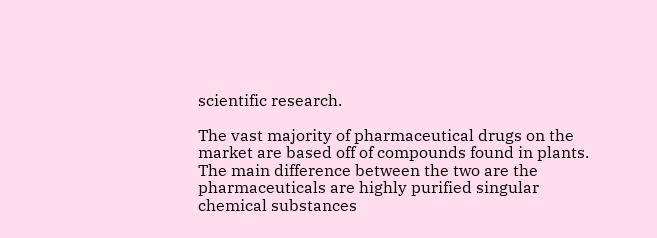scientific research.

The vast majority of pharmaceutical drugs on the market are based off of compounds found in plants. The main difference between the two are the pharmaceuticals are highly purified singular chemical substances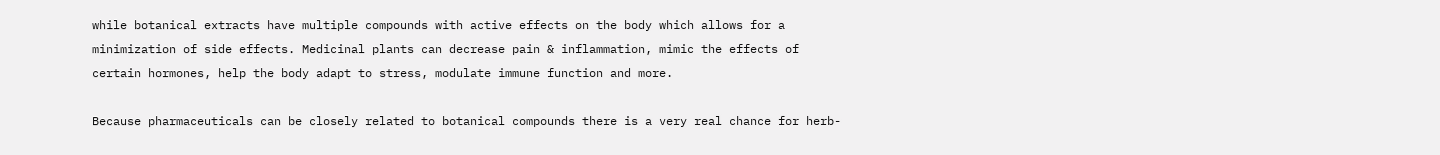while botanical extracts have multiple compounds with active effects on the body which allows for a minimization of side effects. Medicinal plants can decrease pain & inflammation, mimic the effects of certain hormones, help the body adapt to stress, modulate immune function and more.

Because pharmaceuticals can be closely related to botanical compounds there is a very real chance for herb-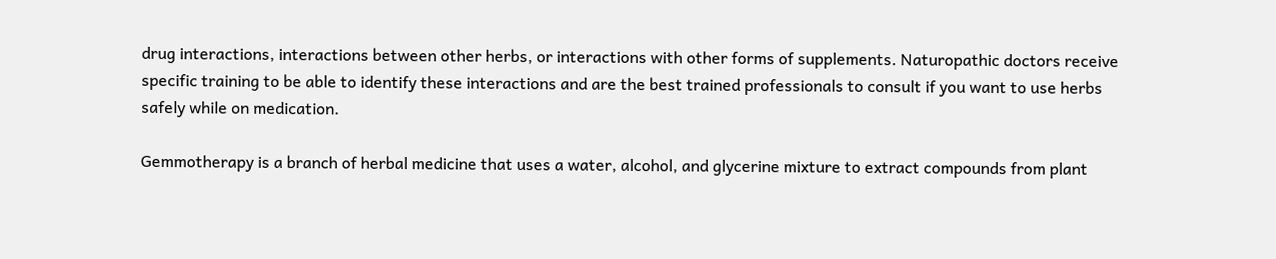drug interactions, interactions between other herbs, or interactions with other forms of supplements. Naturopathic doctors receive specific training to be able to identify these interactions and are the best trained professionals to consult if you want to use herbs safely while on medication.

Gemmotherapy is a branch of herbal medicine that uses a water, alcohol, and glycerine mixture to extract compounds from plant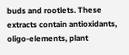buds and rootlets. These extracts contain antioxidants, oligo-elements, plant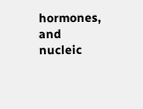hormones, and nucleic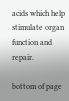acids which help stimulate organ function and repair.

bottom of page